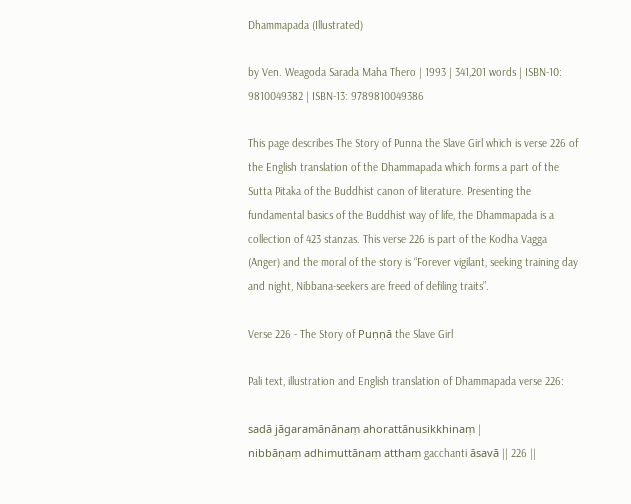Dhammapada (Illustrated)

by Ven. Weagoda Sarada Maha Thero | 1993 | 341,201 words | ISBN-10: 9810049382 | ISBN-13: 9789810049386

This page describes The Story of Punna the Slave Girl which is verse 226 of the English translation of the Dhammapada which forms a part of the Sutta Pitaka of the Buddhist canon of literature. Presenting the fundamental basics of the Buddhist way of life, the Dhammapada is a collection of 423 stanzas. This verse 226 is part of the Kodha Vagga (Anger) and the moral of the story is “Forever vigilant, seeking training day and night, Nibbana-seekers are freed of defiling traits”.

Verse 226 - The Story of Puṇṇā the Slave Girl

Pali text, illustration and English translation of Dhammapada verse 226:

sadā jāgaramānānaṃ ahorattānusikkhinaṃ |
nibbāṇaṃ adhimuttānaṃ atthaṃ gacchanti āsavā || 226 ||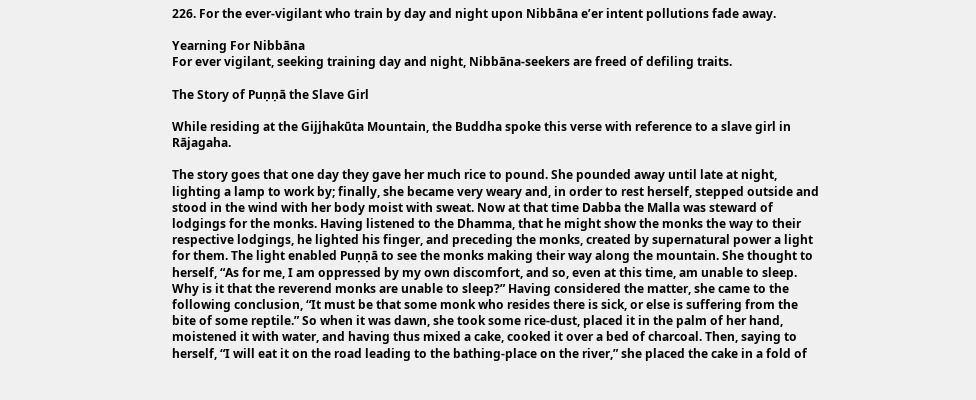226. For the ever-vigilant who train by day and night upon Nibbāna e’er intent pollutions fade away.

Yearning For Nibbāna
For ever vigilant, seeking training day and night, Nibbāna-seekers are freed of defiling traits.

The Story of Puṇṇā the Slave Girl

While residing at the Gijjhakūta Mountain, the Buddha spoke this verse with reference to a slave girl in Rājagaha.

The story goes that one day they gave her much rice to pound. She pounded away until late at night, lighting a lamp to work by; finally, she became very weary and, in order to rest herself, stepped outside and stood in the wind with her body moist with sweat. Now at that time Dabba the Malla was steward of lodgings for the monks. Having listened to the Dhamma, that he might show the monks the way to their respective lodgings, he lighted his finger, and preceding the monks, created by supernatural power a light for them. The light enabled Puṇṇā to see the monks making their way along the mountain. She thought to herself, “As for me, I am oppressed by my own discomfort, and so, even at this time, am unable to sleep. Why is it that the reverend monks are unable to sleep?” Having considered the matter, she came to the following conclusion, “It must be that some monk who resides there is sick, or else is suffering from the bite of some reptile.” So when it was dawn, she took some rice-dust, placed it in the palm of her hand, moistened it with water, and having thus mixed a cake, cooked it over a bed of charcoal. Then, saying to herself, “I will eat it on the road leading to the bathing-place on the river,” she placed the cake in a fold of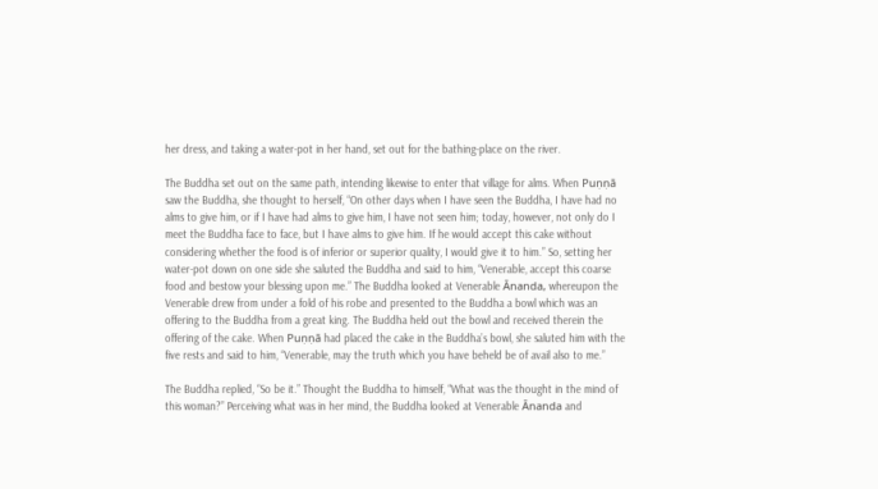her dress, and taking a water-pot in her hand, set out for the bathing-place on the river.

The Buddha set out on the same path, intending likewise to enter that village for alms. When Puṇṇā saw the Buddha, she thought to herself, “On other days when I have seen the Buddha, I have had no alms to give him, or if I have had alms to give him, I have not seen him; today, however, not only do I meet the Buddha face to face, but I have alms to give him. If he would accept this cake without considering whether the food is of inferior or superior quality, I would give it to him.” So, setting her water-pot down on one side she saluted the Buddha and said to him, “Venerable, accept this coarse food and bestow your blessing upon me.” The Buddha looked at Venerable Ānanda, whereupon the Venerable drew from under a fold of his robe and presented to the Buddha a bowl which was an offering to the Buddha from a great king. The Buddha held out the bowl and received therein the offering of the cake. When Puṇṇā had placed the cake in the Buddha’s bowl, she saluted him with the five rests and said to him, “Venerable, may the truth which you have beheld be of avail also to me.”

The Buddha replied, “So be it.” Thought the Buddha to himself, “What was the thought in the mind of this woman?” Perceiving what was in her mind, the Buddha looked at Venerable Ānanda and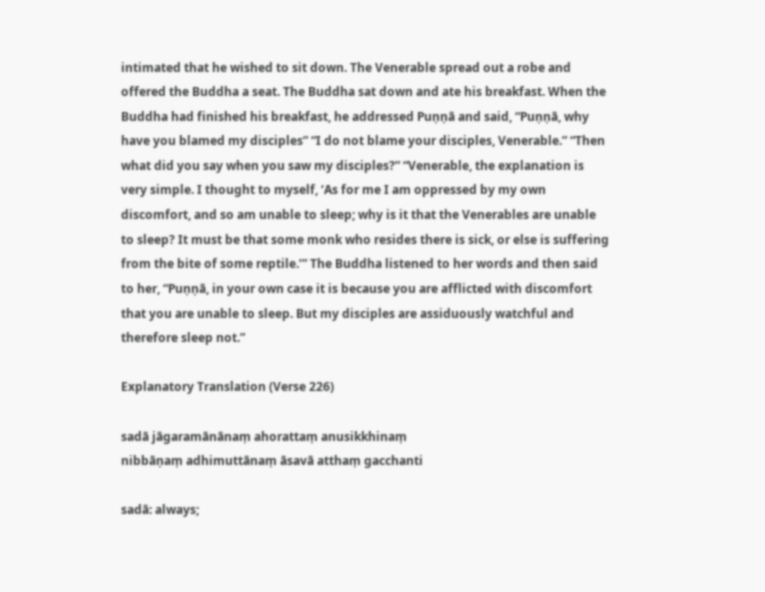intimated that he wished to sit down. The Venerable spread out a robe and offered the Buddha a seat. The Buddha sat down and ate his breakfast. When the Buddha had finished his breakfast, he addressed Puṇṇā and said, “Puṇṇā, why have you blamed my disciples” “I do not blame your disciples, Venerable.” “Then what did you say when you saw my disciples?” “Venerable, the explanation is very simple. I thought to myself, ‘As for me I am oppressed by my own discomfort, and so am unable to sleep; why is it that the Venerables are unable to sleep? It must be that some monk who resides there is sick, or else is suffering from the bite of some reptile.’” The Buddha listened to her words and then said to her, “Puṇṇā, in your own case it is because you are afflicted with discomfort that you are unable to sleep. But my disciples are assiduously watchful and therefore sleep not.”

Explanatory Translation (Verse 226)

sadā jāgaramānānaṃ ahorattaṃ anusikkhinaṃ
nibbāṇaṃ adhimuttānaṃ āsavā atthaṃ gacchanti

sadā: always;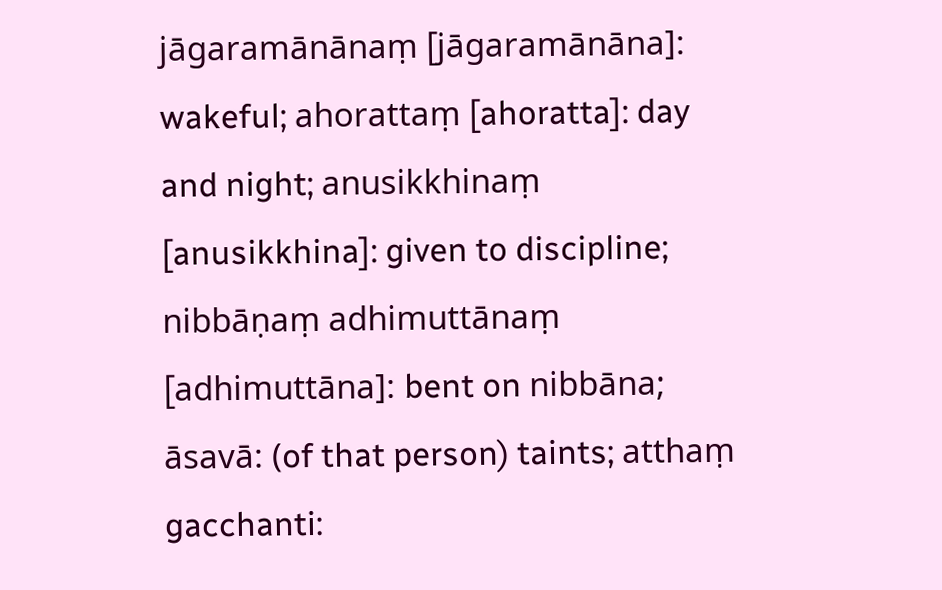jāgaramānānaṃ [jāgaramānāna]: wakeful; ahorattaṃ [ahoratta]: day and night; anusikkhinaṃ [anusikkhina]: given to discipline; nibbāṇaṃ adhimuttānaṃ [adhimuttāna]: bent on nibbāna; āsavā: (of that person) taints; atthaṃ gacchanti: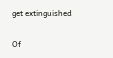get extinguished

Of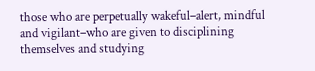those who are perpetually wakeful–alert, mindful and vigilant–who are given to disciplining themselves and studying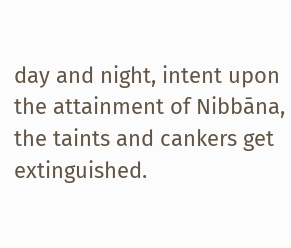day and night, intent upon the attainment of Nibbāna, the taints and cankers get extinguished.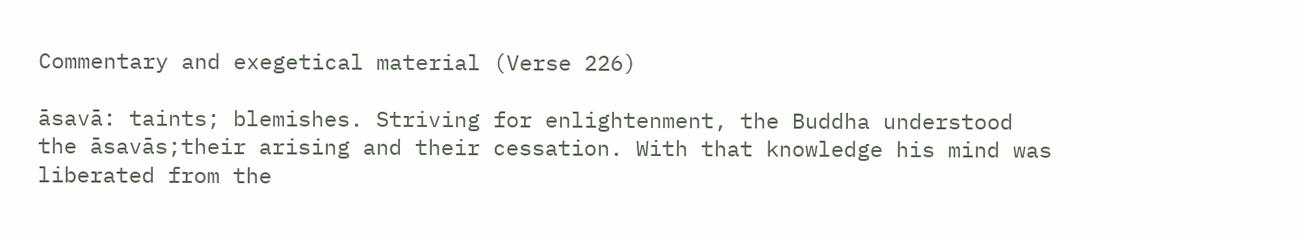Commentary and exegetical material (Verse 226)

āsavā: taints; blemishes. Striving for enlightenment, the Buddha understood the āsavās;their arising and their cessation. With that knowledge his mind was liberated from the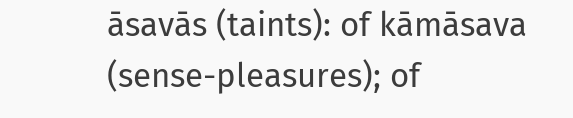āsavās (taints): of kāmāsava (sense-pleasures); of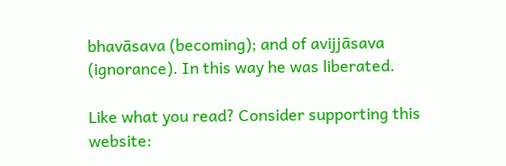bhavāsava (becoming); and of avijjāsava (ignorance). In this way he was liberated.

Like what you read? Consider supporting this website: